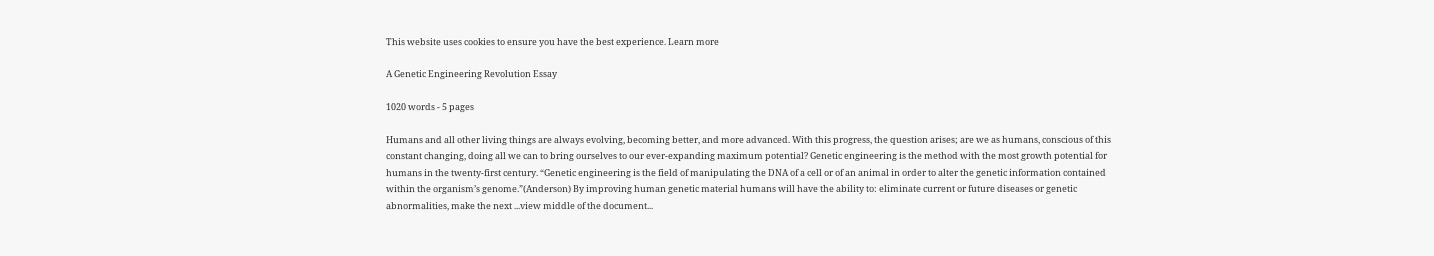This website uses cookies to ensure you have the best experience. Learn more

A Genetic Engineering Revolution Essay

1020 words - 5 pages

Humans and all other living things are always evolving, becoming better, and more advanced. With this progress, the question arises; are we as humans, conscious of this constant changing, doing all we can to bring ourselves to our ever-expanding maximum potential? Genetic engineering is the method with the most growth potential for humans in the twenty-first century. “Genetic engineering is the field of manipulating the DNA of a cell or of an animal in order to alter the genetic information contained within the organism’s genome.”(Anderson) By improving human genetic material humans will have the ability to: eliminate current or future diseases or genetic abnormalities, make the next ...view middle of the document...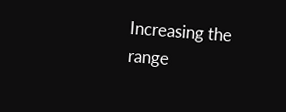Increasing the range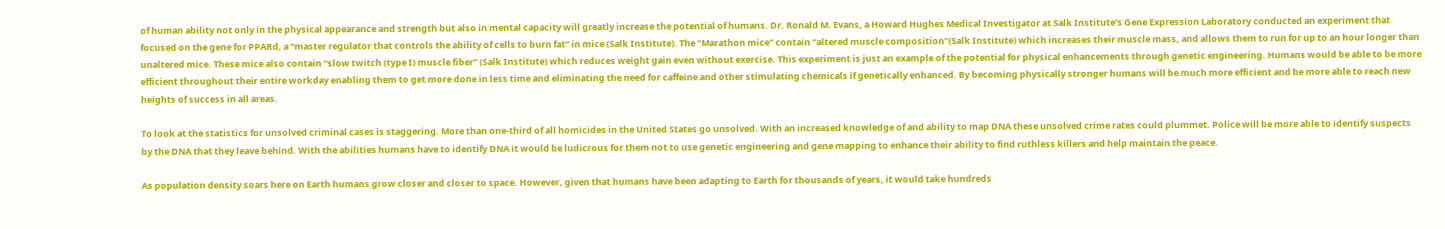of human ability not only in the physical appearance and strength but also in mental capacity will greatly increase the potential of humans. Dr. Ronald M. Evans, a Howard Hughes Medical Investigator at Salk Institute's Gene Expression Laboratory conducted an experiment that focused on the gene for PPARd, a “master regulator that controls the ability of cells to burn fat” in mice (Salk Institute). The “Marathon mice” contain “altered muscle composition”(Salk Institute) which increases their muscle mass, and allows them to run for up to an hour longer than unaltered mice. These mice also contain “slow twitch (type I) muscle fiber” (Salk Institute) which reduces weight gain even without exercise. This experiment is just an example of the potential for physical enhancements through genetic engineering. Humans would be able to be more efficient throughout their entire workday enabling them to get more done in less time and eliminating the need for caffeine and other stimulating chemicals if genetically enhanced. By becoming physically stronger humans will be much more efficient and be more able to reach new heights of success in all areas.

To look at the statistics for unsolved criminal cases is staggering. More than one-third of all homicides in the United States go unsolved. With an increased knowledge of and ability to map DNA these unsolved crime rates could plummet. Police will be more able to identify suspects by the DNA that they leave behind. With the abilities humans have to identify DNA it would be ludicrous for them not to use genetic engineering and gene mapping to enhance their ability to find ruthless killers and help maintain the peace.

As population density soars here on Earth humans grow closer and closer to space. However, given that humans have been adapting to Earth for thousands of years, it would take hundreds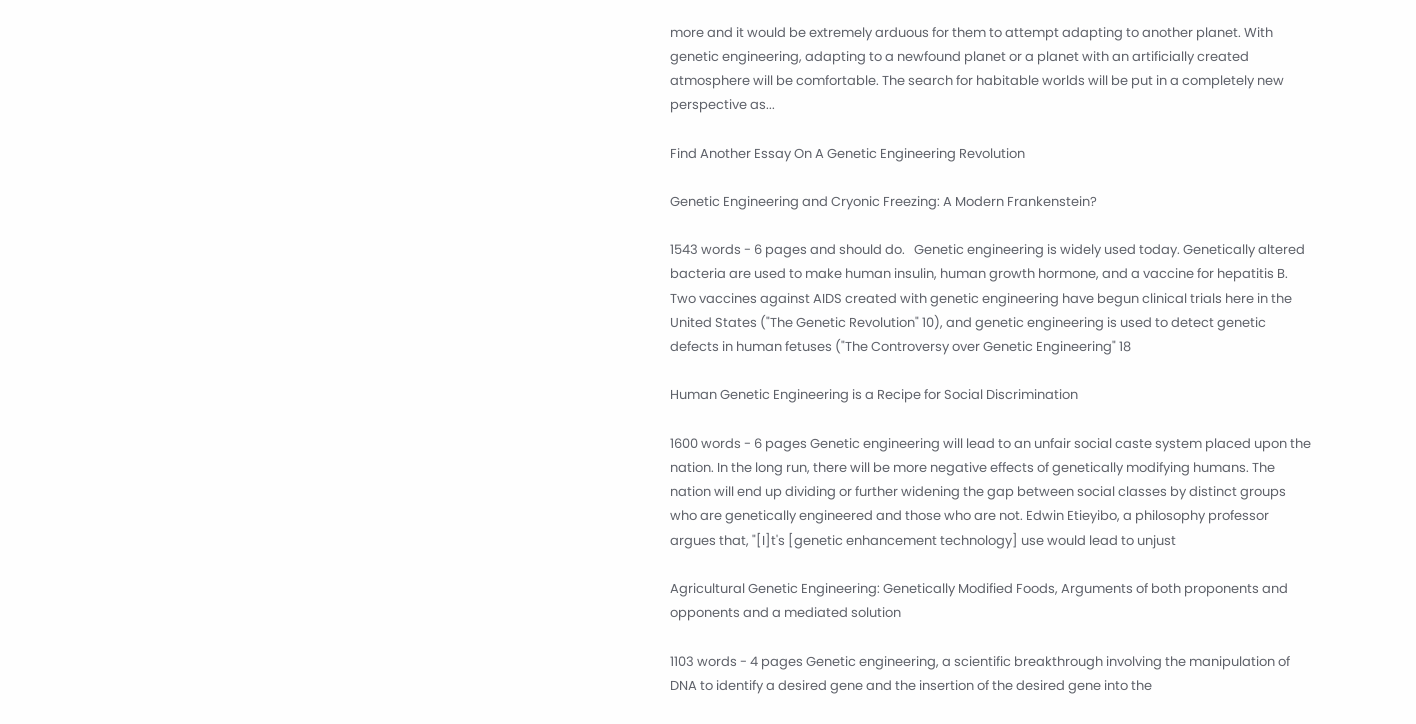more and it would be extremely arduous for them to attempt adapting to another planet. With genetic engineering, adapting to a newfound planet or a planet with an artificially created atmosphere will be comfortable. The search for habitable worlds will be put in a completely new perspective as...

Find Another Essay On A Genetic Engineering Revolution

Genetic Engineering and Cryonic Freezing: A Modern Frankenstein?

1543 words - 6 pages and should do.   Genetic engineering is widely used today. Genetically altered bacteria are used to make human insulin, human growth hormone, and a vaccine for hepatitis B. Two vaccines against AIDS created with genetic engineering have begun clinical trials here in the United States ("The Genetic Revolution" 10), and genetic engineering is used to detect genetic defects in human fetuses ("The Controversy over Genetic Engineering" 18

Human Genetic Engineering is a Recipe for Social Discrimination

1600 words - 6 pages Genetic engineering will lead to an unfair social caste system placed upon the nation. In the long run, there will be more negative effects of genetically modifying humans. The nation will end up dividing or further widening the gap between social classes by distinct groups who are genetically engineered and those who are not. Edwin Etieyibo, a philosophy professor argues that, "[I]t's [genetic enhancement technology] use would lead to unjust

Agricultural Genetic Engineering: Genetically Modified Foods, Arguments of both proponents and opponents and a mediated solution

1103 words - 4 pages Genetic engineering, a scientific breakthrough involving the manipulation of DNA to identify a desired gene and the insertion of the desired gene into the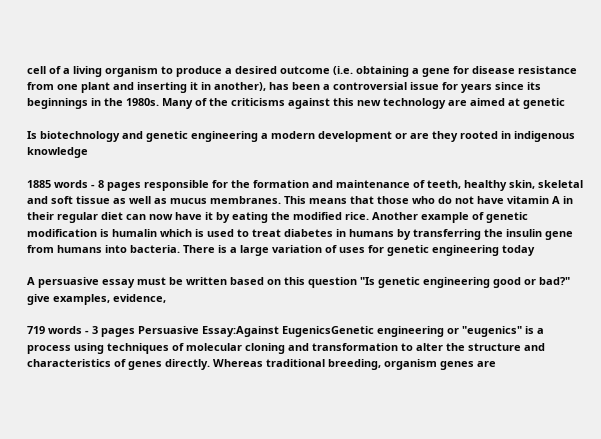cell of a living organism to produce a desired outcome (i.e. obtaining a gene for disease resistance from one plant and inserting it in another), has been a controversial issue for years since its beginnings in the 1980s. Many of the criticisms against this new technology are aimed at genetic

Is biotechnology and genetic engineering a modern development or are they rooted in indigenous knowledge

1885 words - 8 pages responsible for the formation and maintenance of teeth, healthy skin, skeletal and soft tissue as well as mucus membranes. This means that those who do not have vitamin A in their regular diet can now have it by eating the modified rice. Another example of genetic modification is humalin which is used to treat diabetes in humans by transferring the insulin gene from humans into bacteria. There is a large variation of uses for genetic engineering today

A persuasive essay must be written based on this question "Is genetic engineering good or bad?" give examples, evidence,

719 words - 3 pages Persuasive Essay:Against EugenicsGenetic engineering or "eugenics" is a process using techniques of molecular cloning and transformation to alter the structure and characteristics of genes directly. Whereas traditional breeding, organism genes are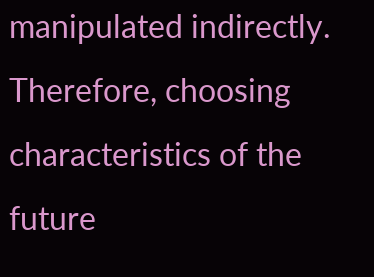manipulated indirectly. Therefore, choosing characteristics of the future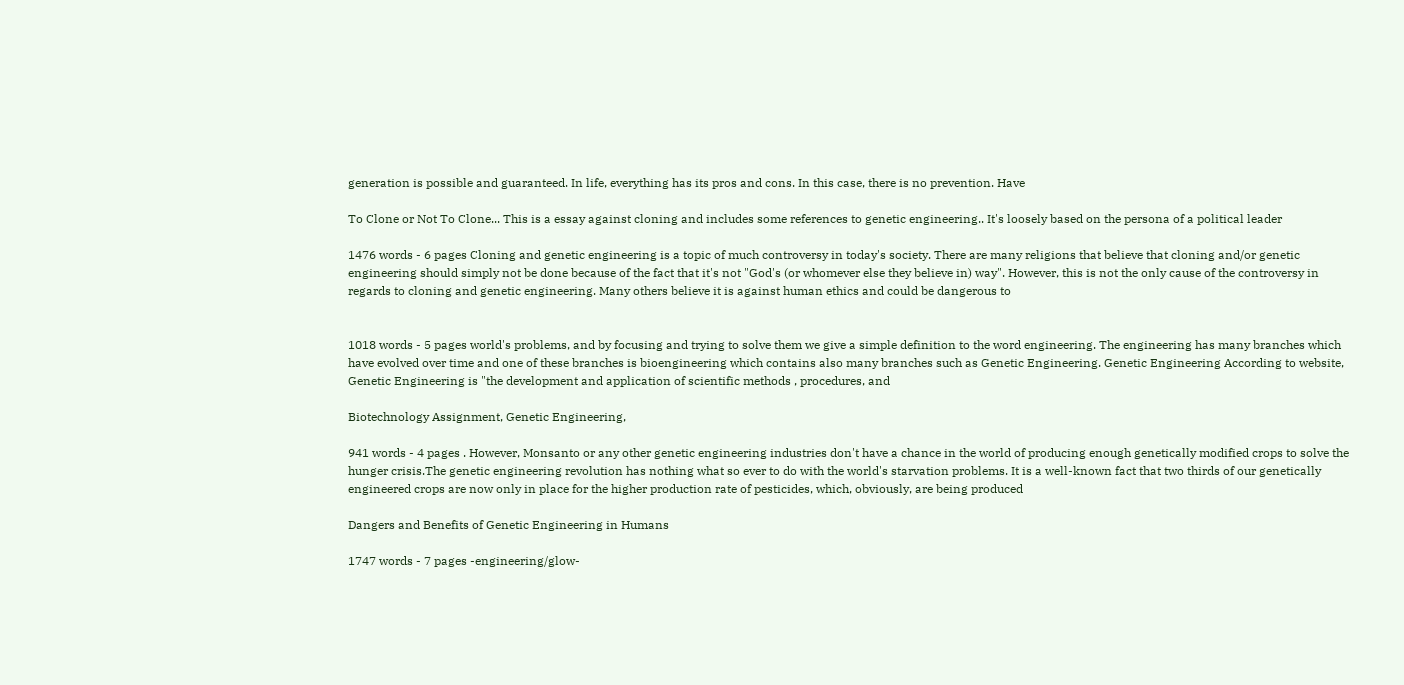generation is possible and guaranteed. In life, everything has its pros and cons. In this case, there is no prevention. Have

To Clone or Not To Clone... This is a essay against cloning and includes some references to genetic engineering.. It's loosely based on the persona of a political leader

1476 words - 6 pages Cloning and genetic engineering is a topic of much controversy in today's society. There are many religions that believe that cloning and/or genetic engineering should simply not be done because of the fact that it's not "God's (or whomever else they believe in) way". However, this is not the only cause of the controversy in regards to cloning and genetic engineering. Many others believe it is against human ethics and could be dangerous to


1018 words - 5 pages world's problems, and by focusing and trying to solve them we give a simple definition to the word engineering. The engineering has many branches which have evolved over time and one of these branches is bioengineering which contains also many branches such as Genetic Engineering. Genetic Engineering According to website, Genetic Engineering is "the development and application of scientific methods , procedures, and

Biotechnology Assignment, Genetic Engineering,

941 words - 4 pages . However, Monsanto or any other genetic engineering industries don't have a chance in the world of producing enough genetically modified crops to solve the hunger crisis.The genetic engineering revolution has nothing what so ever to do with the world's starvation problems. It is a well-known fact that two thirds of our genetically engineered crops are now only in place for the higher production rate of pesticides, which, obviously, are being produced

Dangers and Benefits of Genetic Engineering in Humans

1747 words - 7 pages -engineering/glow-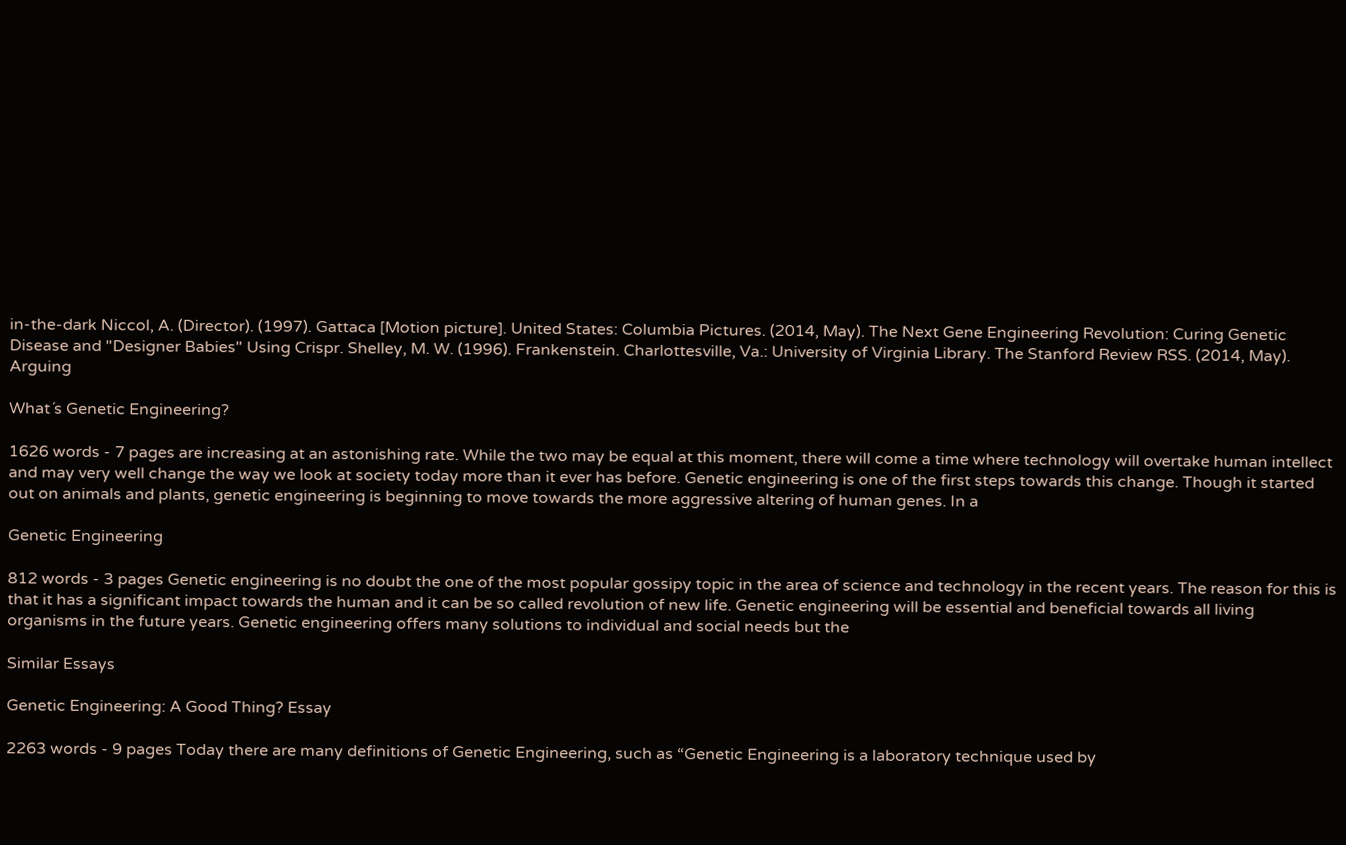in-the-dark Niccol, A. (Director). (1997). Gattaca [Motion picture]. United States: Columbia Pictures. (2014, May). The Next Gene Engineering Revolution: Curing Genetic Disease and "Designer Babies" Using Crispr. Shelley, M. W. (1996). Frankenstein. Charlottesville, Va.: University of Virginia Library. The Stanford Review RSS. (2014, May). Arguing

What´s Genetic Engineering?

1626 words - 7 pages are increasing at an astonishing rate. While the two may be equal at this moment, there will come a time where technology will overtake human intellect and may very well change the way we look at society today more than it ever has before. Genetic engineering is one of the first steps towards this change. Though it started out on animals and plants, genetic engineering is beginning to move towards the more aggressive altering of human genes. In a

Genetic Engineering

812 words - 3 pages Genetic engineering is no doubt the one of the most popular gossipy topic in the area of science and technology in the recent years. The reason for this is that it has a significant impact towards the human and it can be so called revolution of new life. Genetic engineering will be essential and beneficial towards all living organisms in the future years. Genetic engineering offers many solutions to individual and social needs but the

Similar Essays

Genetic Engineering: A Good Thing? Essay

2263 words - 9 pages Today there are many definitions of Genetic Engineering, such as “Genetic Engineering is a laboratory technique used by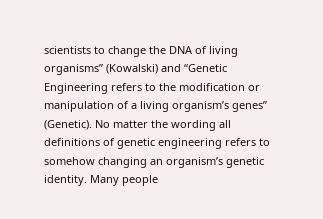scientists to change the DNA of living organisms” (Kowalski) and “Genetic Engineering refers to the modification or manipulation of a living organism’s genes” (Genetic). No matter the wording all definitions of genetic engineering refers to somehow changing an organism’s genetic identity. Many people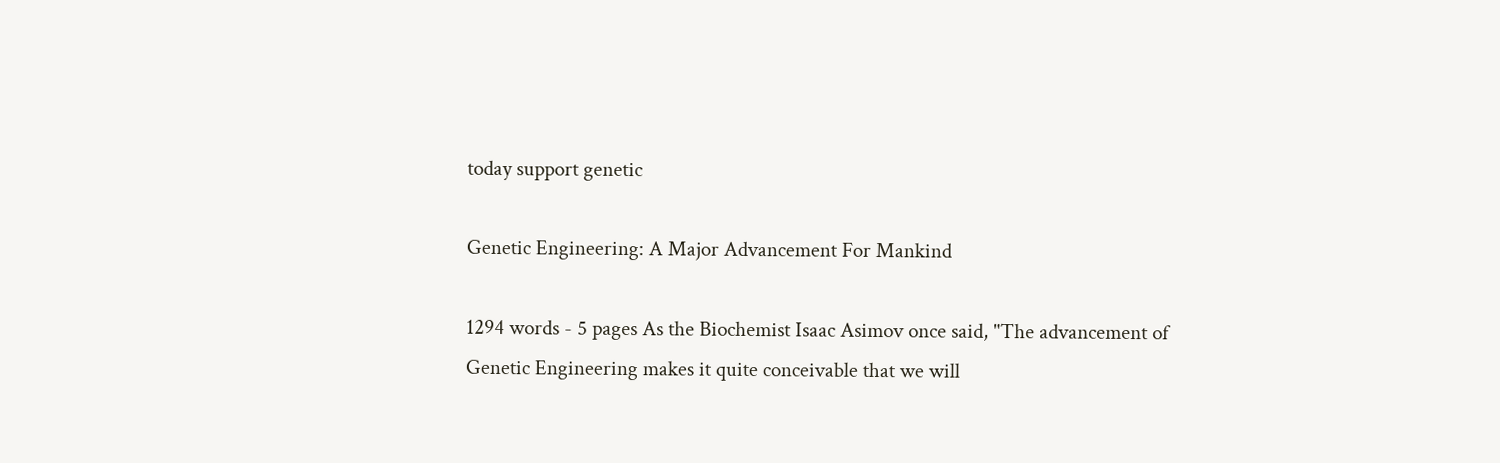today support genetic

Genetic Engineering: A Major Advancement For Mankind

1294 words - 5 pages As the Biochemist Isaac Asimov once said, "The advancement of Genetic Engineering makes it quite conceivable that we will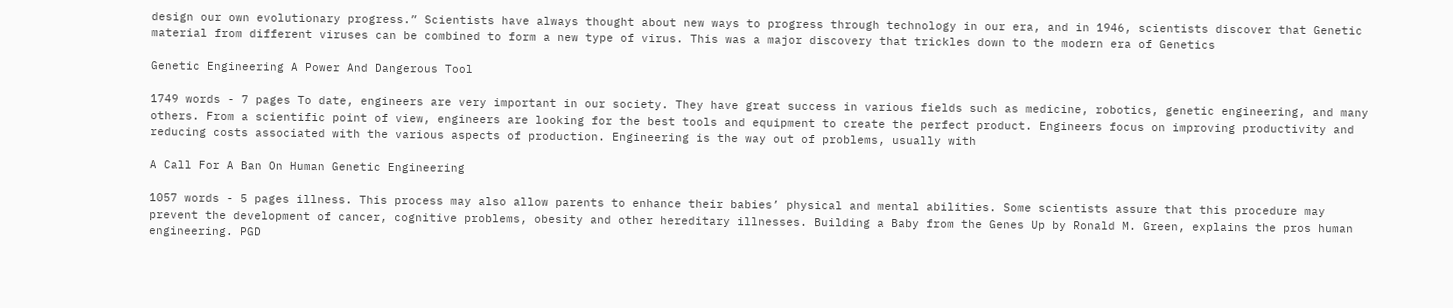design our own evolutionary progress.” Scientists have always thought about new ways to progress through technology in our era, and in 1946, scientists discover that Genetic material from different viruses can be combined to form a new type of virus. This was a major discovery that trickles down to the modern era of Genetics

Genetic Engineering A Power And Dangerous Tool

1749 words - 7 pages To date, engineers are very important in our society. They have great success in various fields such as medicine, robotics, genetic engineering, and many others. From a scientific point of view, engineers are looking for the best tools and equipment to create the perfect product. Engineers focus on improving productivity and reducing costs associated with the various aspects of production. Engineering is the way out of problems, usually with

A Call For A Ban On Human Genetic Engineering

1057 words - 5 pages illness. This process may also allow parents to enhance their babies’ physical and mental abilities. Some scientists assure that this procedure may prevent the development of cancer, cognitive problems, obesity and other hereditary illnesses. Building a Baby from the Genes Up by Ronald M. Green, explains the pros human engineering. PGD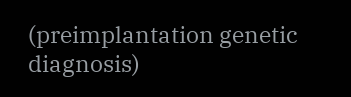(preimplantation genetic diagnosis)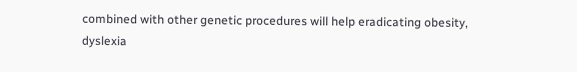combined with other genetic procedures will help eradicating obesity, dyslexia